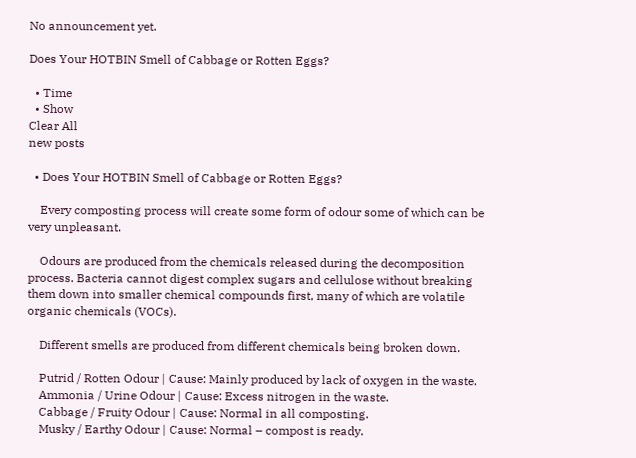No announcement yet.

Does Your HOTBIN Smell of Cabbage or Rotten Eggs?

  • Time
  • Show
Clear All
new posts

  • Does Your HOTBIN Smell of Cabbage or Rotten Eggs?

    Every composting process will create some form of odour some of which can be very unpleasant.

    Odours are produced from the chemicals released during the decomposition process. Bacteria cannot digest complex sugars and cellulose without breaking them down into smaller chemical compounds first, many of which are volatile organic chemicals (VOCs).

    Different smells are produced from different chemicals being broken down.

    Putrid / Rotten Odour | Cause: Mainly produced by lack of oxygen in the waste.
    Ammonia / Urine Odour | Cause: Excess nitrogen in the waste.
    Cabbage / Fruity Odour | Cause: Normal in all composting.
    Musky / Earthy Odour | Cause: Normal – compost is ready.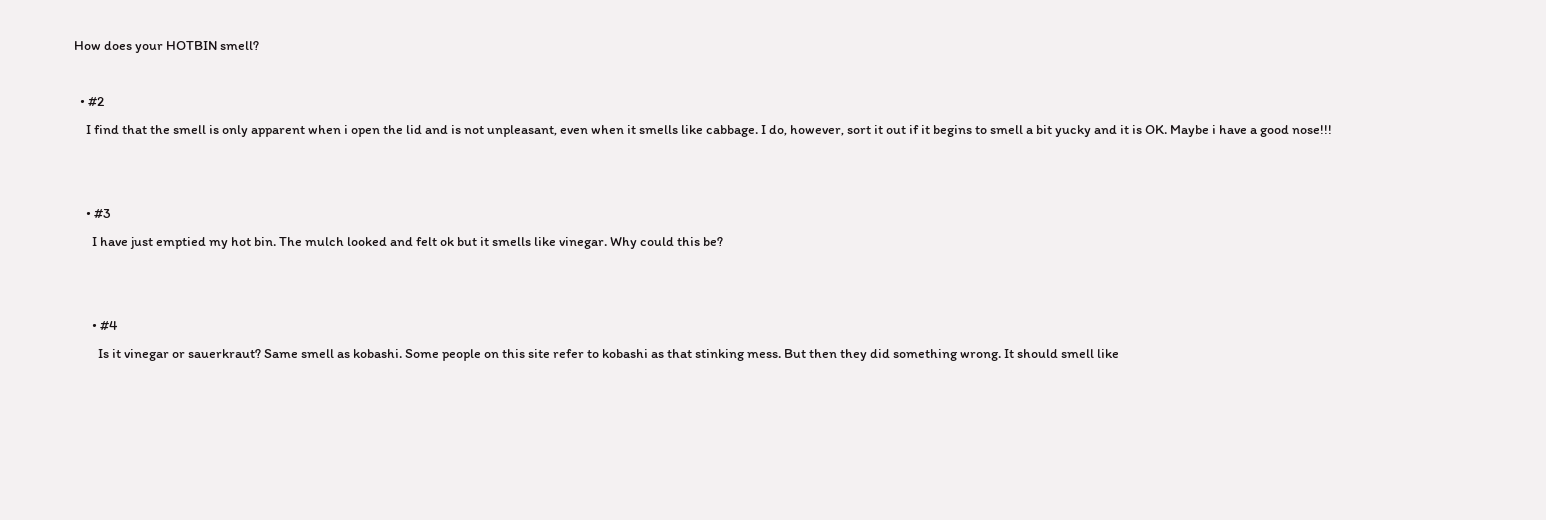How does your HOTBIN smell?

  • #2
    I find that the smell is only apparent when i open the lid and is not unpleasant, even when it smells like cabbage. I do, however, sort it out if it begins to smell a bit yucky and it is OK. Maybe i have a good nose!!!


    • #3
      I have just emptied my hot bin. The mulch looked and felt ok but it smells like vinegar. Why could this be?


      • #4
        Is it vinegar or sauerkraut? Same smell as kobashi. Some people on this site refer to kobashi as that stinking mess. But then they did something wrong. It should smell like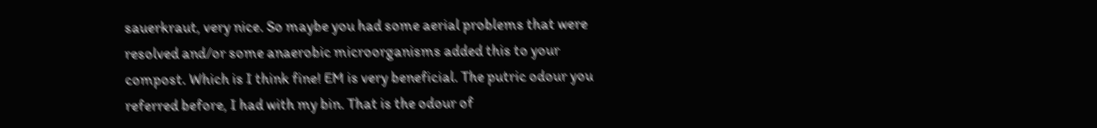sauerkraut, very nice. So maybe you had some aerial problems that were resolved and/or some anaerobic microorganisms added this to your compost. Which is I think fine! EM is very beneficial. The putric odour you referred before, I had with my bin. That is the odour of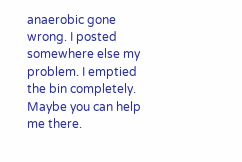anaerobic gone wrong. I posted somewhere else my problem. I emptied the bin completely. Maybe you can help me there.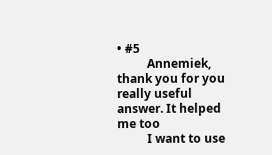• #5
          Annemiek, thank you for you really useful answer. It helped me too
          I want to use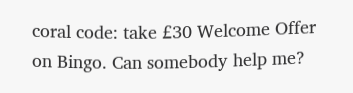coral code: take £30 Welcome Offer on Bingo. Can somebody help me?